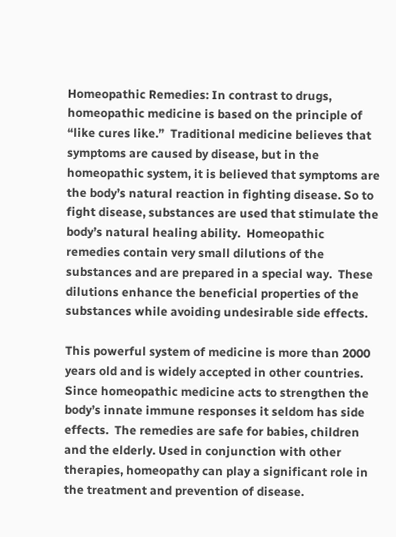Homeopathic Remedies: In contrast to drugs, homeopathic medicine is based on the principle of “like cures like.”  Traditional medicine believes that symptoms are caused by disease, but in the homeopathic system, it is believed that symptoms are the body’s natural reaction in fighting disease. So to fight disease, substances are used that stimulate the body’s natural healing ability.  Homeopathic remedies contain very small dilutions of the substances and are prepared in a special way.  These dilutions enhance the beneficial properties of the substances while avoiding undesirable side effects.

This powerful system of medicine is more than 2000 years old and is widely accepted in other countries. Since homeopathic medicine acts to strengthen the body’s innate immune responses it seldom has side effects.  The remedies are safe for babies, children and the elderly. Used in conjunction with other therapies, homeopathy can play a significant role in the treatment and prevention of disease.